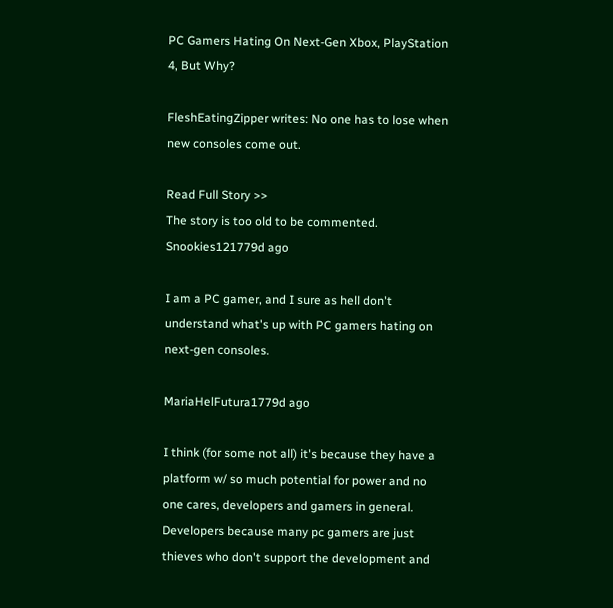PC Gamers Hating On Next-Gen Xbox, PlayStation 4, But Why?

FleshEatingZipper writes: No one has to lose when new consoles come out.

Read Full Story >>
The story is too old to be commented.
Snookies121779d ago

I am a PC gamer, and I sure as hell don't understand what's up with PC gamers hating on next-gen consoles.

MariaHelFutura1779d ago

I think (for some not all) it's because they have a platform w/ so much potential for power and no one cares, developers and gamers in general. Developers because many pc gamers are just thieves who don't support the development and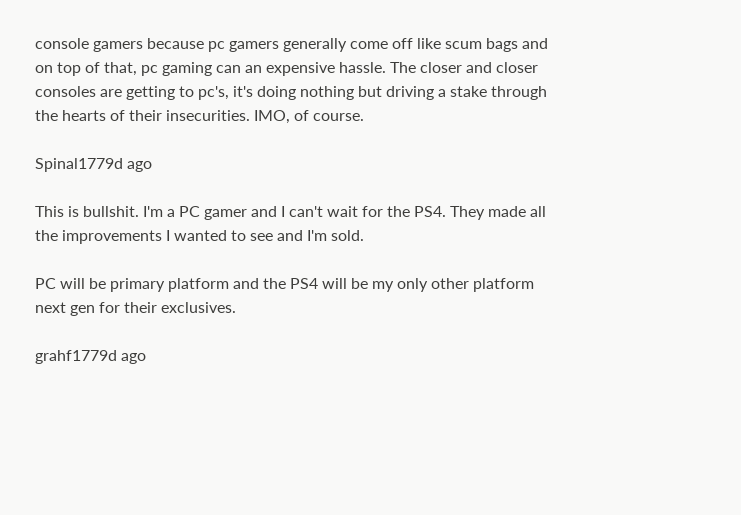console gamers because pc gamers generally come off like scum bags and on top of that, pc gaming can an expensive hassle. The closer and closer consoles are getting to pc's, it's doing nothing but driving a stake through the hearts of their insecurities. IMO, of course.

Spinal1779d ago

This is bullshit. I'm a PC gamer and I can't wait for the PS4. They made all the improvements I wanted to see and I'm sold.

PC will be primary platform and the PS4 will be my only other platform next gen for their exclusives.

grahf1779d ago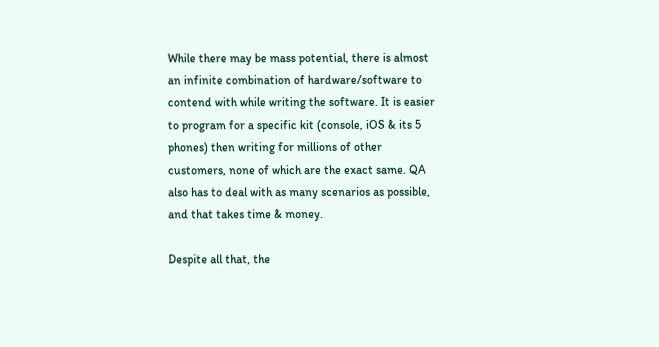While there may be mass potential, there is almost an infinite combination of hardware/software to contend with while writing the software. It is easier to program for a specific kit (console, iOS & its 5 phones) then writing for millions of other customers, none of which are the exact same. QA also has to deal with as many scenarios as possible, and that takes time & money.

Despite all that, the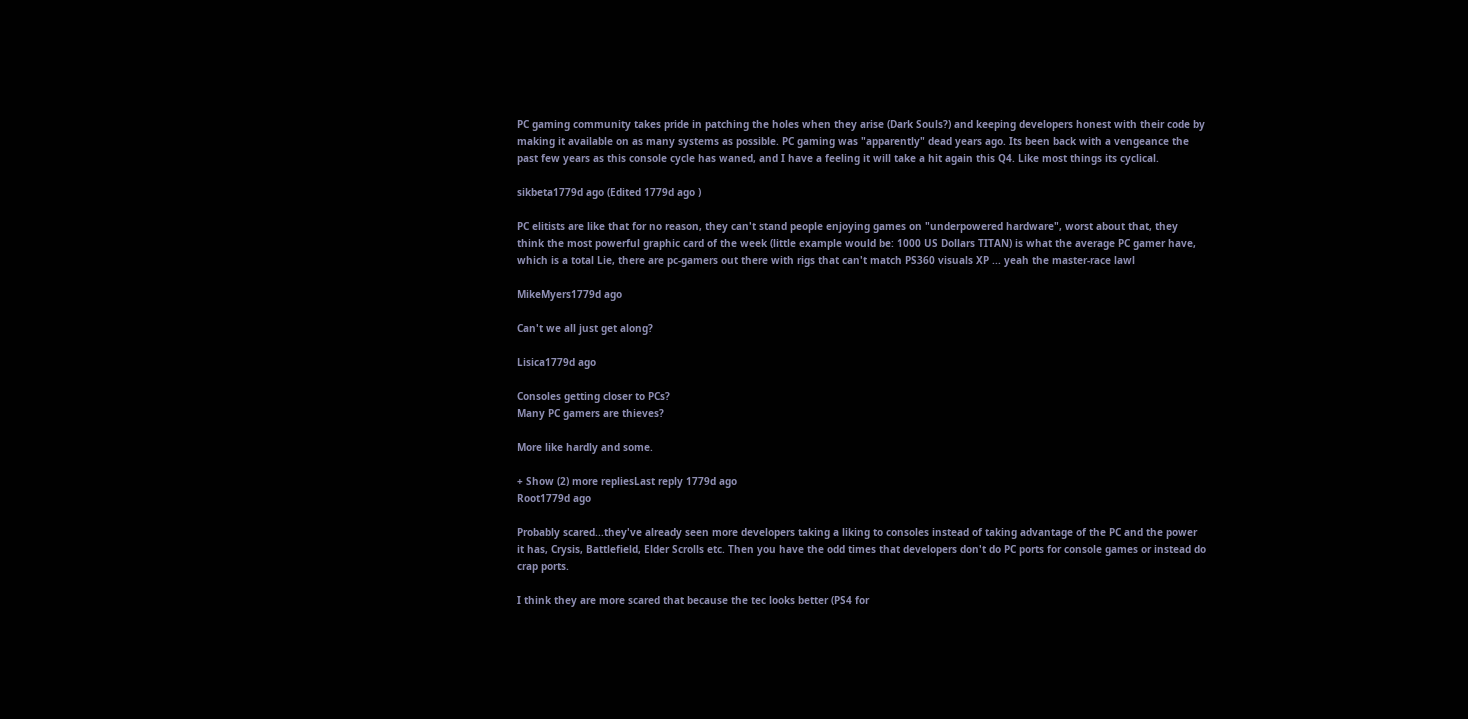PC gaming community takes pride in patching the holes when they arise (Dark Souls?) and keeping developers honest with their code by making it available on as many systems as possible. PC gaming was "apparently" dead years ago. Its been back with a vengeance the past few years as this console cycle has waned, and I have a feeling it will take a hit again this Q4. Like most things its cyclical.

sikbeta1779d ago (Edited 1779d ago )

PC elitists are like that for no reason, they can't stand people enjoying games on "underpowered hardware", worst about that, they think the most powerful graphic card of the week (little example would be: 1000 US Dollars TITAN) is what the average PC gamer have, which is a total Lie, there are pc-gamers out there with rigs that can't match PS360 visuals XP ... yeah the master-race lawl

MikeMyers1779d ago

Can't we all just get along?

Lisica1779d ago

Consoles getting closer to PCs?
Many PC gamers are thieves?

More like hardly and some.

+ Show (2) more repliesLast reply 1779d ago
Root1779d ago

Probably scared...they've already seen more developers taking a liking to consoles instead of taking advantage of the PC and the power it has, Crysis, Battlefield, Elder Scrolls etc. Then you have the odd times that developers don't do PC ports for console games or instead do crap ports.

I think they are more scared that because the tec looks better (PS4 for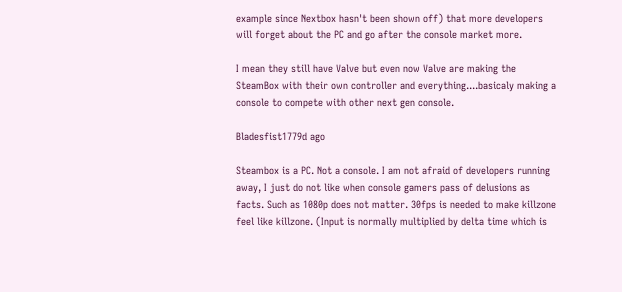example since Nextbox hasn't been shown off) that more developers will forget about the PC and go after the console market more.

I mean they still have Valve but even now Valve are making the SteamBox with their own controller and everything....basicaly making a console to compete with other next gen console.

Bladesfist1779d ago

Steambox is a PC. Not a console. I am not afraid of developers running away, I just do not like when console gamers pass of delusions as facts. Such as 1080p does not matter. 30fps is needed to make killzone feel like killzone. (Input is normally multiplied by delta time which is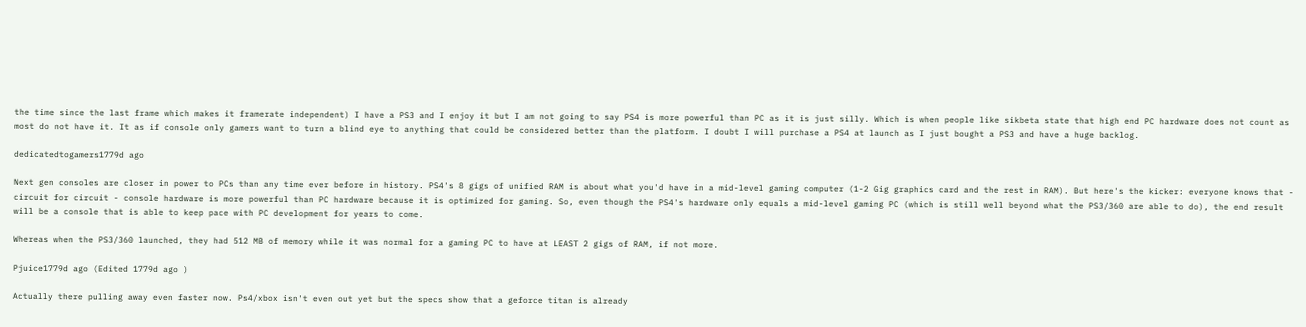the time since the last frame which makes it framerate independent) I have a PS3 and I enjoy it but I am not going to say PS4 is more powerful than PC as it is just silly. Which is when people like sikbeta state that high end PC hardware does not count as most do not have it. It as if console only gamers want to turn a blind eye to anything that could be considered better than the platform. I doubt I will purchase a PS4 at launch as I just bought a PS3 and have a huge backlog.

dedicatedtogamers1779d ago

Next gen consoles are closer in power to PCs than any time ever before in history. PS4's 8 gigs of unified RAM is about what you'd have in a mid-level gaming computer (1-2 Gig graphics card and the rest in RAM). But here's the kicker: everyone knows that - circuit for circuit - console hardware is more powerful than PC hardware because it is optimized for gaming. So, even though the PS4's hardware only equals a mid-level gaming PC (which is still well beyond what the PS3/360 are able to do), the end result will be a console that is able to keep pace with PC development for years to come.

Whereas when the PS3/360 launched, they had 512 MB of memory while it was normal for a gaming PC to have at LEAST 2 gigs of RAM, if not more.

Pjuice1779d ago (Edited 1779d ago )

Actually there pulling away even faster now. Ps4/xbox isn't even out yet but the specs show that a geforce titan is already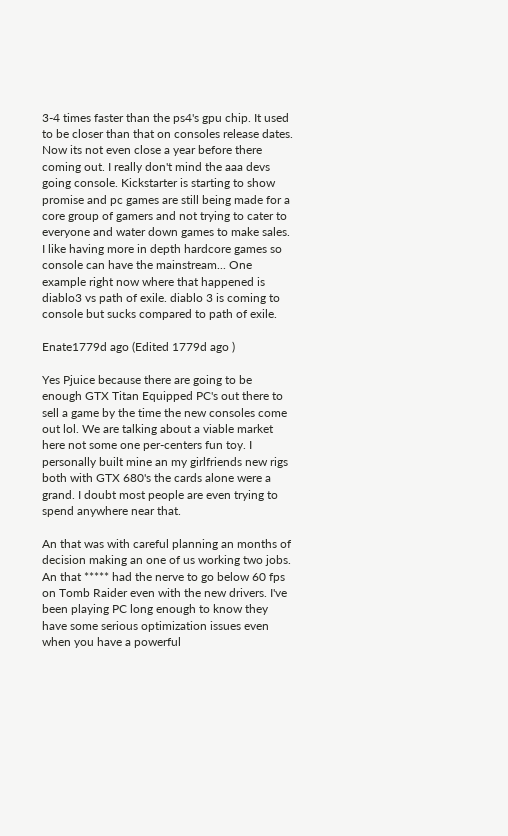3-4 times faster than the ps4's gpu chip. It used to be closer than that on consoles release dates. Now its not even close a year before there coming out. I really don't mind the aaa devs going console. Kickstarter is starting to show promise and pc games are still being made for a core group of gamers and not trying to cater to everyone and water down games to make sales. I like having more in depth hardcore games so console can have the mainstream... One example right now where that happened is diablo3 vs path of exile. diablo 3 is coming to console but sucks compared to path of exile.

Enate1779d ago (Edited 1779d ago )

Yes Pjuice because there are going to be enough GTX Titan Equipped PC's out there to sell a game by the time the new consoles come out lol. We are talking about a viable market here not some one per-centers fun toy. I personally built mine an my girlfriends new rigs both with GTX 680's the cards alone were a grand. I doubt most people are even trying to spend anywhere near that.

An that was with careful planning an months of decision making an one of us working two jobs. An that ***** had the nerve to go below 60 fps on Tomb Raider even with the new drivers. I've been playing PC long enough to know they have some serious optimization issues even when you have a powerful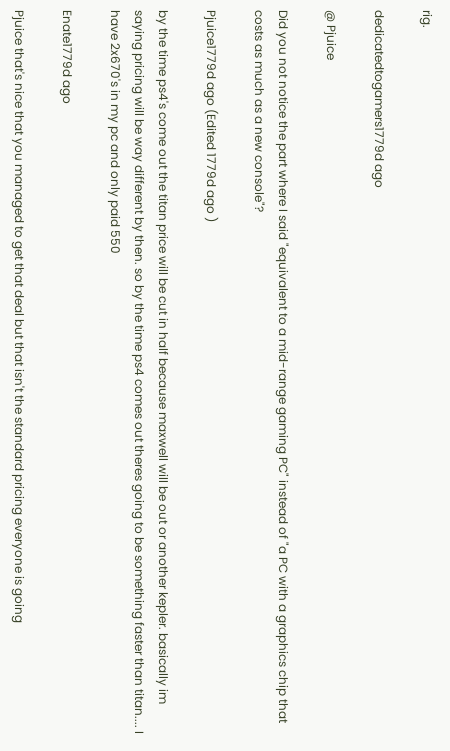rig.

dedicatedtogamers1779d ago

@ Pjuice

Did you not notice the part where I said "equivalent to a mid-range gaming PC" instead of "a PC with a graphics chip that costs as much as a new console"?

Pjuice1779d ago (Edited 1779d ago )

by the time ps4's come out the titan price will be cut in half because maxwell will be out or another kepler. basically im saying pricing will be way different by then. so by the time ps4 comes out theres going to be something faster than titan.... I have 2x670's in my pc and only paid 550

Enate1779d ago

Pjuice that's nice that you managed to get that deal but that isn't the standard pricing everyone is going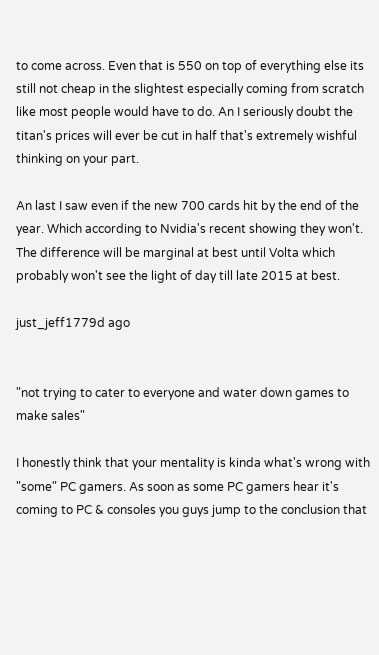to come across. Even that is 550 on top of everything else its still not cheap in the slightest especially coming from scratch like most people would have to do. An I seriously doubt the titan's prices will ever be cut in half that's extremely wishful thinking on your part.

An last I saw even if the new 700 cards hit by the end of the year. Which according to Nvidia's recent showing they won't. The difference will be marginal at best until Volta which probably won't see the light of day till late 2015 at best.

just_jeff1779d ago


"not trying to cater to everyone and water down games to make sales"

I honestly think that your mentality is kinda what's wrong with "some" PC gamers. As soon as some PC gamers hear it's coming to PC & consoles you guys jump to the conclusion that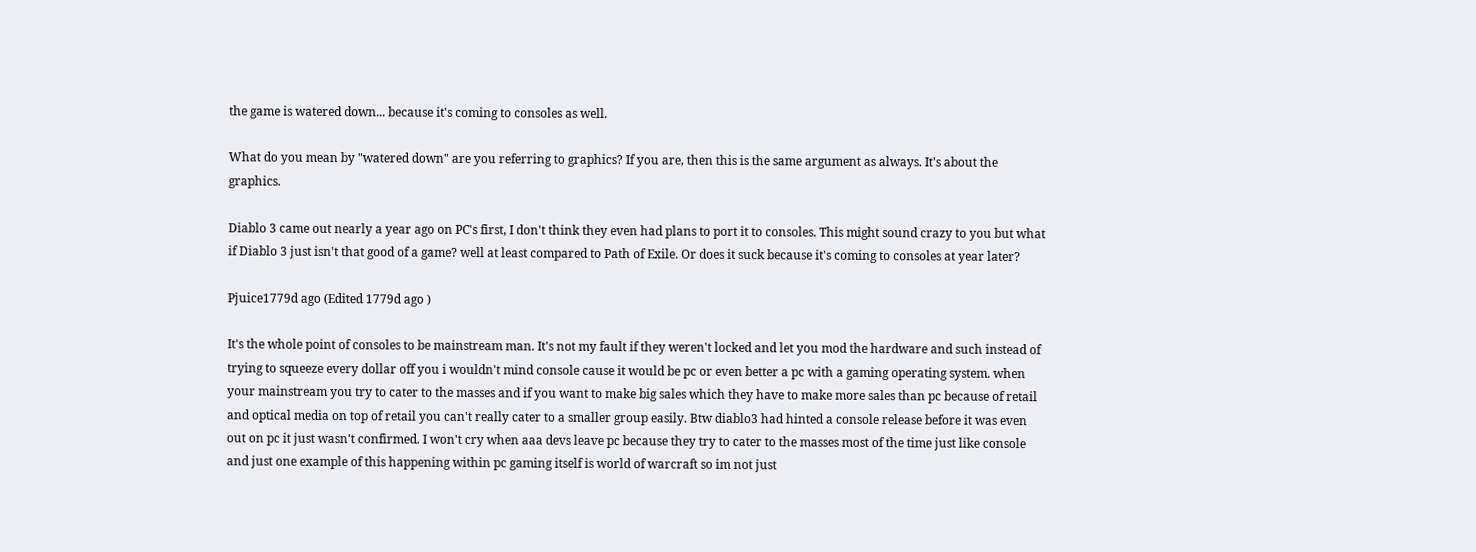the game is watered down... because it's coming to consoles as well.

What do you mean by "watered down" are you referring to graphics? If you are, then this is the same argument as always. It's about the graphics.

Diablo 3 came out nearly a year ago on PC's first, I don't think they even had plans to port it to consoles. This might sound crazy to you but what if Diablo 3 just isn't that good of a game? well at least compared to Path of Exile. Or does it suck because it's coming to consoles at year later?

Pjuice1779d ago (Edited 1779d ago )

It's the whole point of consoles to be mainstream man. It's not my fault if they weren't locked and let you mod the hardware and such instead of trying to squeeze every dollar off you i wouldn't mind console cause it would be pc or even better a pc with a gaming operating system. when your mainstream you try to cater to the masses and if you want to make big sales which they have to make more sales than pc because of retail and optical media on top of retail you can't really cater to a smaller group easily. Btw diablo3 had hinted a console release before it was even out on pc it just wasn't confirmed. I won't cry when aaa devs leave pc because they try to cater to the masses most of the time just like console and just one example of this happening within pc gaming itself is world of warcraft so im not just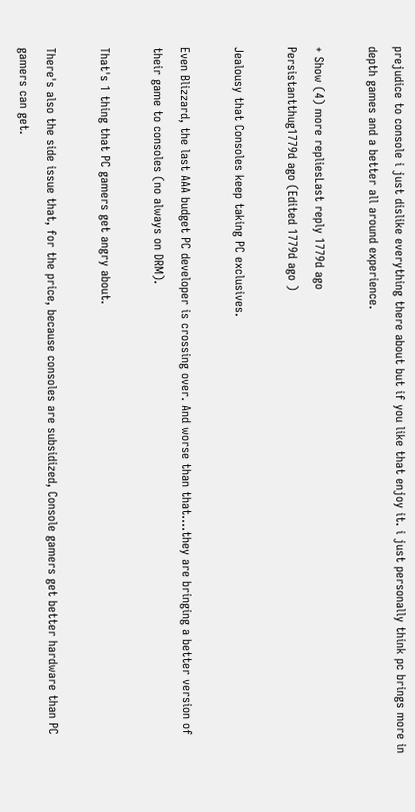prejudice to console i just dislike everything there about but if you like that enjoy it. i just personally think pc brings more in depth games and a better all around experience.

+ Show (4) more repliesLast reply 1779d ago
Persistantthug1779d ago (Edited 1779d ago )

Jealousy that Consoles keep taking PC exclusives.

Even Blizzard, the last AAA budget PC developer is crossing over. And worse than that....they are bringing a better version of their game to consoles (no always on DRM).

That's 1 thing that PC gamers get angry about.

There's also the side issue that, for the price, because consoles are subsidized, Console gamers get better hardware than PC gamers can get.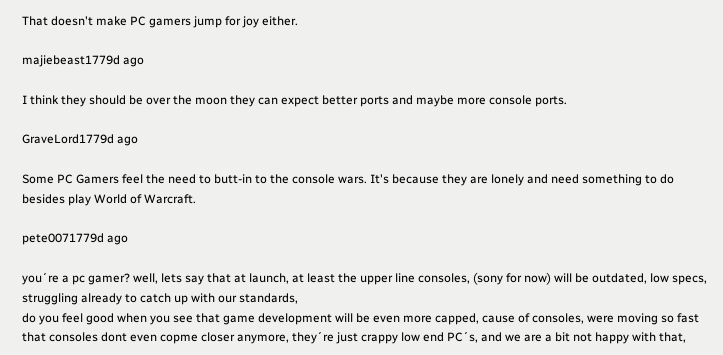That doesn't make PC gamers jump for joy either.

majiebeast1779d ago

I think they should be over the moon they can expect better ports and maybe more console ports.

GraveLord1779d ago

Some PC Gamers feel the need to butt-in to the console wars. It's because they are lonely and need something to do besides play World of Warcraft.

pete0071779d ago

you´re a pc gamer? well, lets say that at launch, at least the upper line consoles, (sony for now) will be outdated, low specs, struggling already to catch up with our standards,
do you feel good when you see that game development will be even more capped, cause of consoles, were moving so fast that consoles dont even copme closer anymore, they´re just crappy low end PC´s, and we are a bit not happy with that,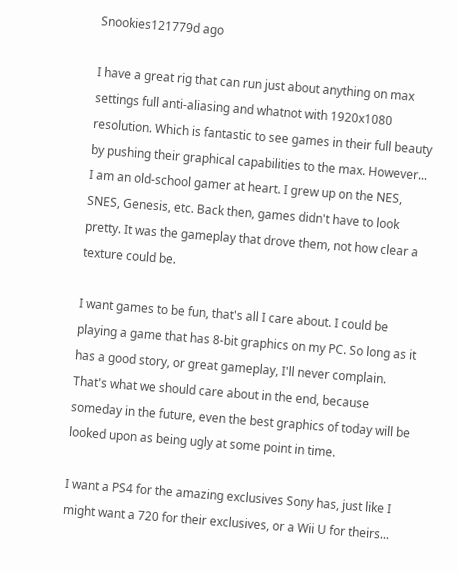Snookies121779d ago

I have a great rig that can run just about anything on max settings full anti-aliasing and whatnot with 1920x1080 resolution. Which is fantastic to see games in their full beauty by pushing their graphical capabilities to the max. However... I am an old-school gamer at heart. I grew up on the NES, SNES, Genesis, etc. Back then, games didn't have to look pretty. It was the gameplay that drove them, not how clear a texture could be.

I want games to be fun, that's all I care about. I could be playing a game that has 8-bit graphics on my PC. So long as it has a good story, or great gameplay, I'll never complain. That's what we should care about in the end, because someday in the future, even the best graphics of today will be looked upon as being ugly at some point in time.

I want a PS4 for the amazing exclusives Sony has, just like I might want a 720 for their exclusives, or a Wii U for theirs...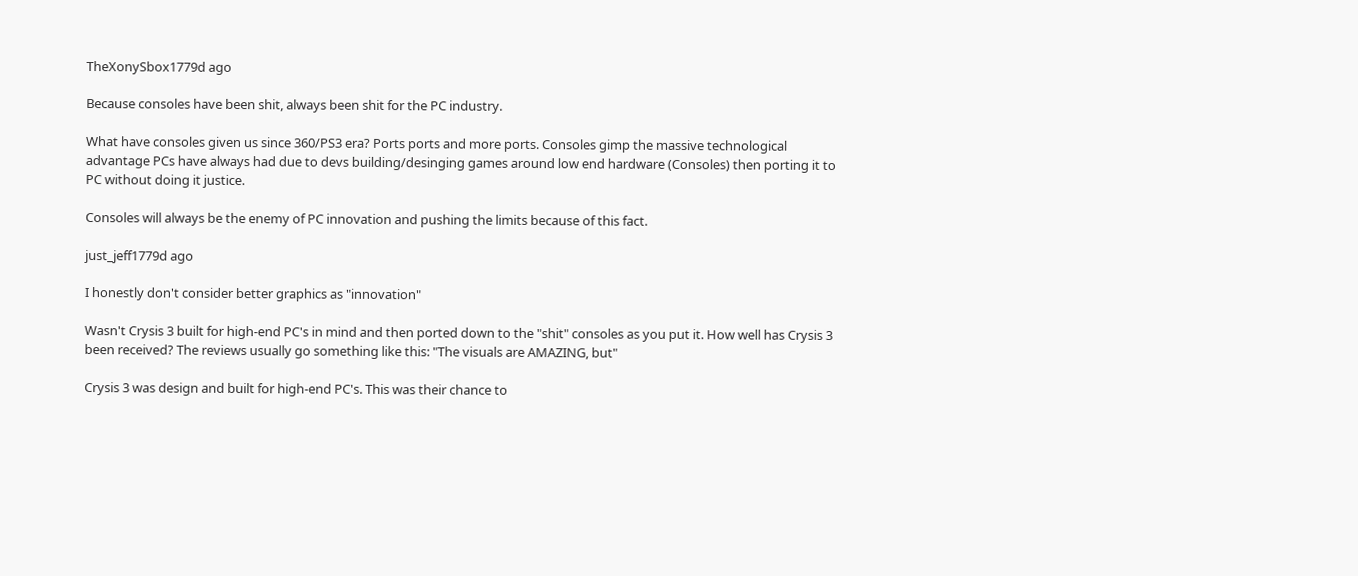TheXonySbox1779d ago

Because consoles have been shit, always been shit for the PC industry.

What have consoles given us since 360/PS3 era? Ports ports and more ports. Consoles gimp the massive technological advantage PCs have always had due to devs building/desinging games around low end hardware (Consoles) then porting it to PC without doing it justice.

Consoles will always be the enemy of PC innovation and pushing the limits because of this fact.

just_jeff1779d ago

I honestly don't consider better graphics as "innovation"

Wasn't Crysis 3 built for high-end PC's in mind and then ported down to the "shit" consoles as you put it. How well has Crysis 3 been received? The reviews usually go something like this: "The visuals are AMAZING, but"

Crysis 3 was design and built for high-end PC's. This was their chance to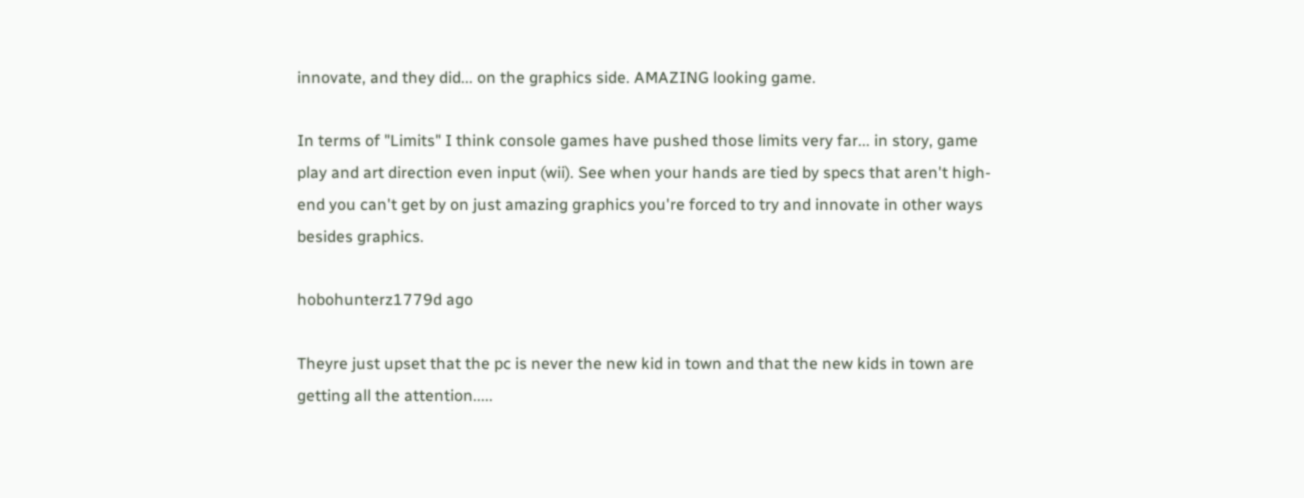innovate, and they did... on the graphics side. AMAZING looking game.

In terms of "Limits" I think console games have pushed those limits very far... in story, game play and art direction even input (wii). See when your hands are tied by specs that aren't high-end you can't get by on just amazing graphics you're forced to try and innovate in other ways besides graphics.

hobohunterz1779d ago

Theyre just upset that the pc is never the new kid in town and that the new kids in town are getting all the attention.....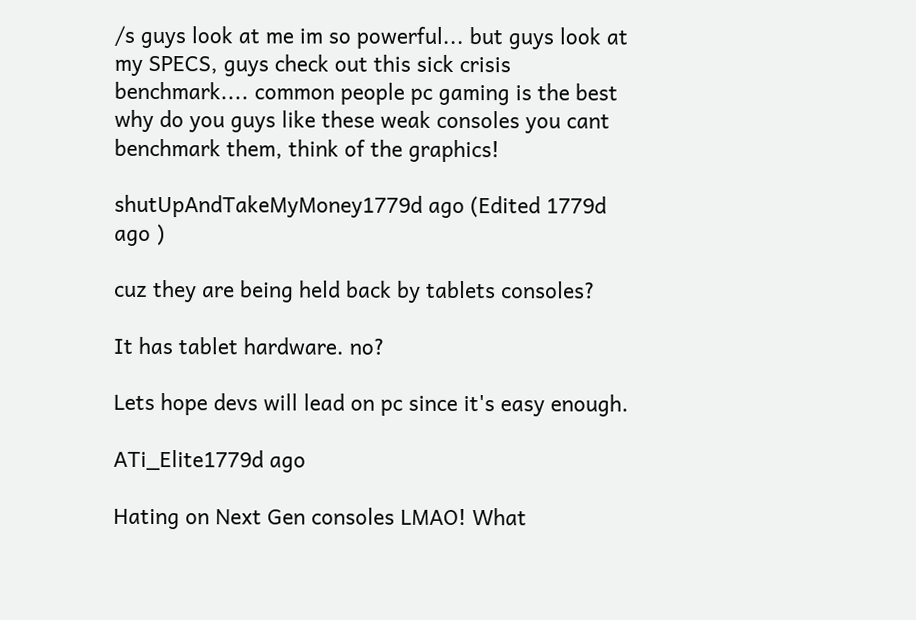/s guys look at me im so powerful... but guys look at my SPECS, guys check out this sick crisis benchmark.... common people pc gaming is the best why do you guys like these weak consoles you cant benchmark them, think of the graphics!

shutUpAndTakeMyMoney1779d ago (Edited 1779d ago )

cuz they are being held back by tablets consoles?

It has tablet hardware. no?

Lets hope devs will lead on pc since it's easy enough.

ATi_Elite1779d ago

Hating on Next Gen consoles LMAO! What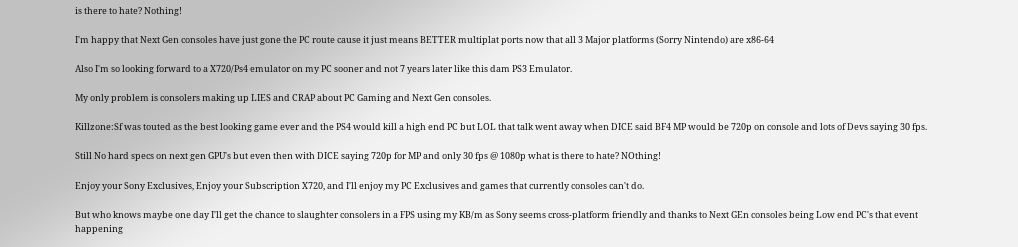is there to hate? Nothing!

I'm happy that Next Gen consoles have just gone the PC route cause it just means BETTER multiplat ports now that all 3 Major platforms (Sorry Nintendo) are x86-64

Also I'm so looking forward to a X720/Ps4 emulator on my PC sooner and not 7 years later like this dam PS3 Emulator.

My only problem is consolers making up LIES and CRAP about PC Gaming and Next Gen consoles.

Killzone:Sf was touted as the best looking game ever and the PS4 would kill a high end PC but LOL that talk went away when DICE said BF4 MP would be 720p on console and lots of Devs saying 30 fps.

Still No hard specs on next gen GPU's but even then with DICE saying 720p for MP and only 30 fps @ 1080p what is there to hate? NOthing!

Enjoy your Sony Exclusives, Enjoy your Subscription X720, and I'll enjoy my PC Exclusives and games that currently consoles can't do.

But who knows maybe one day I'll get the chance to slaughter consolers in a FPS using my KB/m as Sony seems cross-platform friendly and thanks to Next GEn consoles being Low end PC's that event happening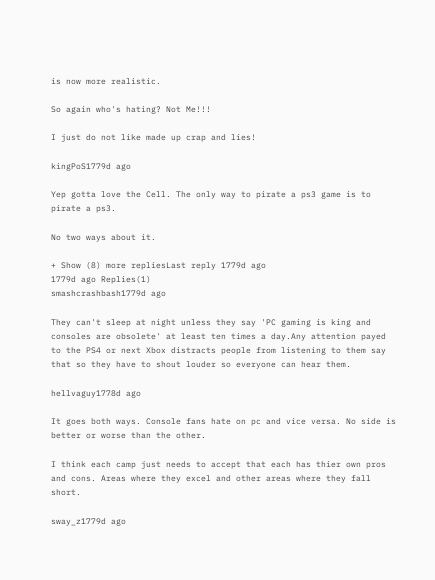is now more realistic.

So again who's hating? Not Me!!!

I just do not like made up crap and lies!

kingPoS1779d ago

Yep gotta love the Cell. The only way to pirate a ps3 game is to pirate a ps3.

No two ways about it.

+ Show (8) more repliesLast reply 1779d ago
1779d ago Replies(1)
smashcrashbash1779d ago

They can't sleep at night unless they say 'PC gaming is king and consoles are obsolete' at least ten times a day.Any attention payed to the PS4 or next Xbox distracts people from listening to them say that so they have to shout louder so everyone can hear them.

hellvaguy1778d ago

It goes both ways. Console fans hate on pc and vice versa. No side is better or worse than the other.

I think each camp just needs to accept that each has thier own pros and cons. Areas where they excel and other areas where they fall short.

sway_z1779d ago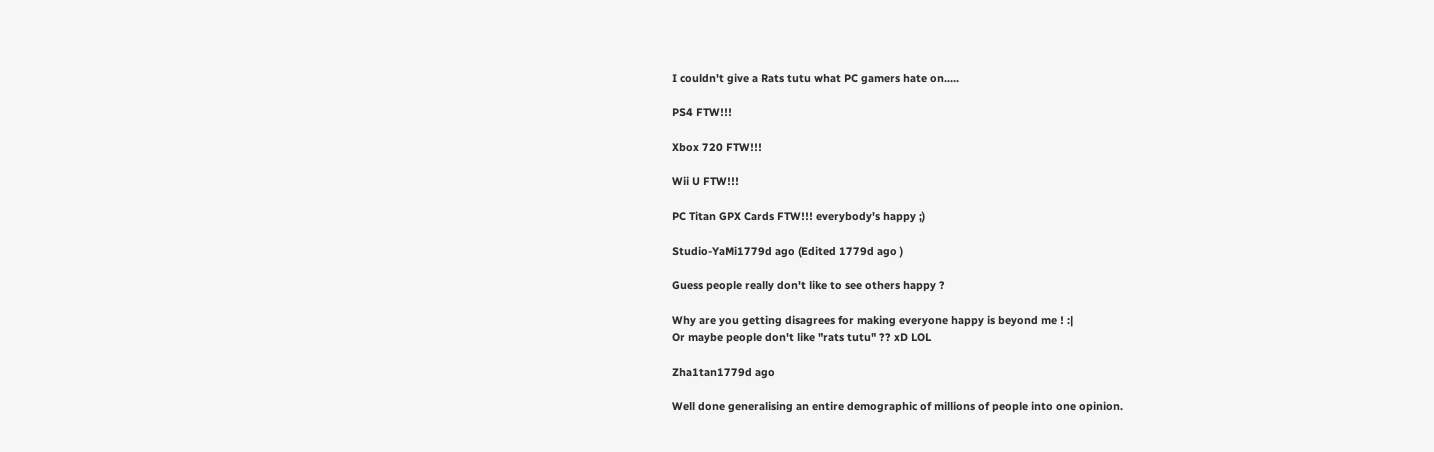I couldn't give a Rats tutu what PC gamers hate on.....

PS4 FTW!!!

Xbox 720 FTW!!!

Wii U FTW!!!

PC Titan GPX Cards FTW!!! everybody's happy ;)

Studio-YaMi1779d ago (Edited 1779d ago )

Guess people really don't like to see others happy ?

Why are you getting disagrees for making everyone happy is beyond me ! :|
Or maybe people don't like "rats tutu" ?? xD LOL

Zha1tan1779d ago

Well done generalising an entire demographic of millions of people into one opinion.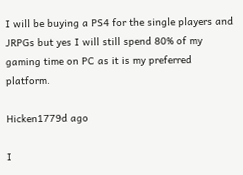I will be buying a PS4 for the single players and JRPGs but yes I will still spend 80% of my gaming time on PC as it is my preferred platform.

Hicken1779d ago

I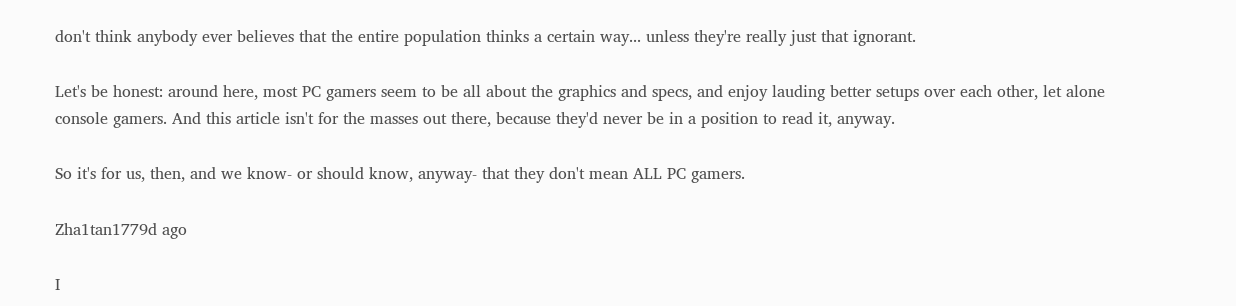don't think anybody ever believes that the entire population thinks a certain way... unless they're really just that ignorant.

Let's be honest: around here, most PC gamers seem to be all about the graphics and specs, and enjoy lauding better setups over each other, let alone console gamers. And this article isn't for the masses out there, because they'd never be in a position to read it, anyway.

So it's for us, then, and we know- or should know, anyway- that they don't mean ALL PC gamers.

Zha1tan1779d ago

I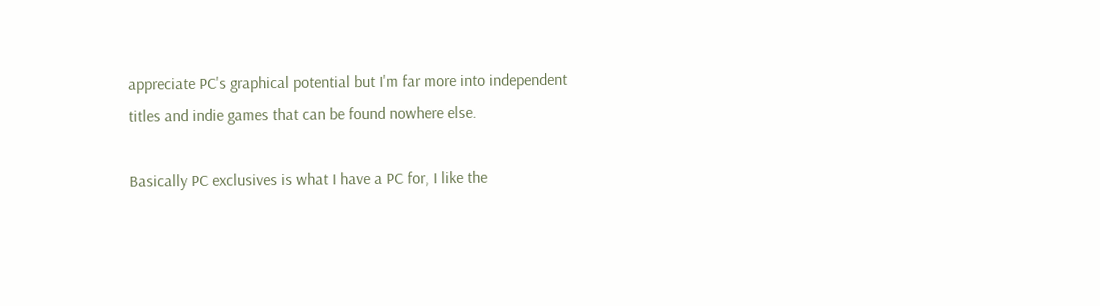appreciate PC's graphical potential but I'm far more into independent titles and indie games that can be found nowhere else.

Basically PC exclusives is what I have a PC for, I like the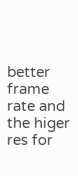better frame rate and the higer res for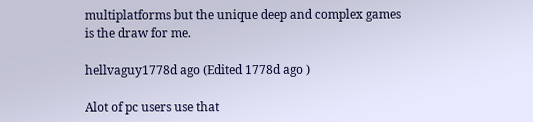multiplatforms but the unique deep and complex games is the draw for me.

hellvaguy1778d ago (Edited 1778d ago )

Alot of pc users use that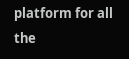platform for all the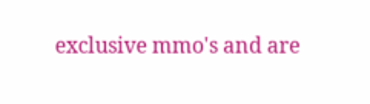exclusive mmo's and are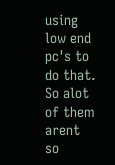using low end pc's to do that. So alot of them arent so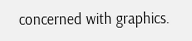concerned with graphics.